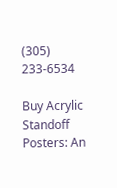(305) 233-6534

Buy Acrylic Standoff Posters: An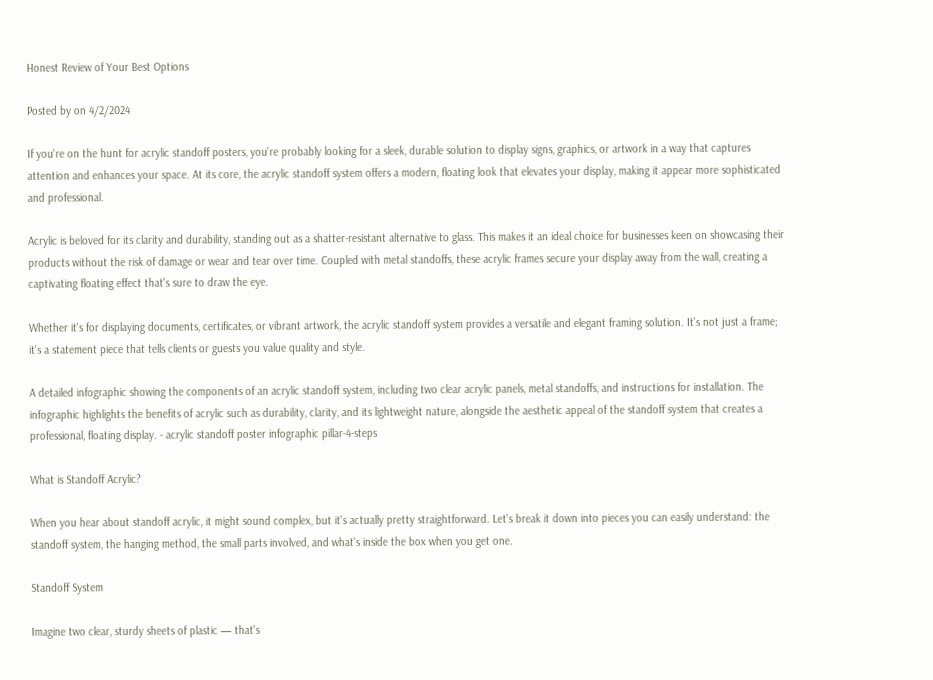Honest Review of Your Best Options

Posted by on 4/2/2024

If you're on the hunt for acrylic standoff posters, you're probably looking for a sleek, durable solution to display signs, graphics, or artwork in a way that captures attention and enhances your space. At its core, the acrylic standoff system offers a modern, floating look that elevates your display, making it appear more sophisticated and professional.

Acrylic is beloved for its clarity and durability, standing out as a shatter-resistant alternative to glass. This makes it an ideal choice for businesses keen on showcasing their products without the risk of damage or wear and tear over time. Coupled with metal standoffs, these acrylic frames secure your display away from the wall, creating a captivating floating effect that's sure to draw the eye.

Whether it's for displaying documents, certificates, or vibrant artwork, the acrylic standoff system provides a versatile and elegant framing solution. It's not just a frame; it's a statement piece that tells clients or guests you value quality and style.

A detailed infographic showing the components of an acrylic standoff system, including two clear acrylic panels, metal standoffs, and instructions for installation. The infographic highlights the benefits of acrylic such as durability, clarity, and its lightweight nature, alongside the aesthetic appeal of the standoff system that creates a professional, floating display. - acrylic standoff poster infographic pillar-4-steps

What is Standoff Acrylic?

When you hear about standoff acrylic, it might sound complex, but it's actually pretty straightforward. Let's break it down into pieces you can easily understand: the standoff system, the hanging method, the small parts involved, and what's inside the box when you get one.

Standoff System

Imagine two clear, sturdy sheets of plastic — that's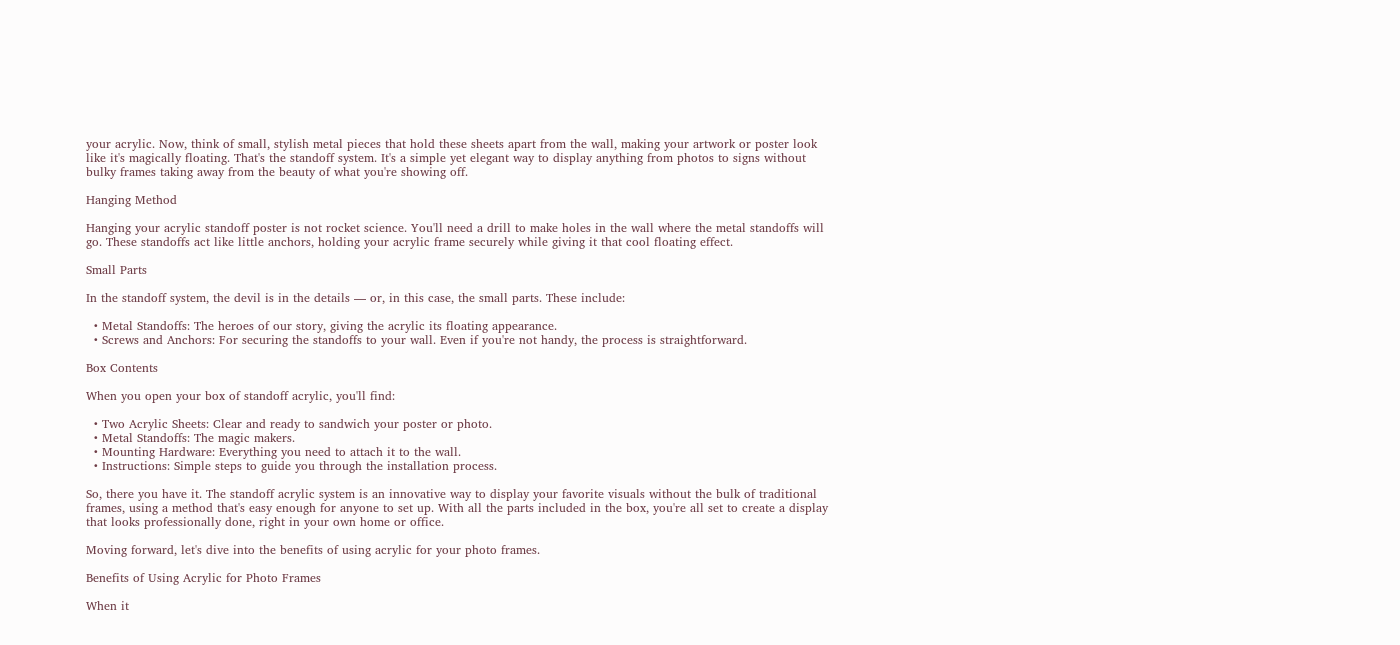your acrylic. Now, think of small, stylish metal pieces that hold these sheets apart from the wall, making your artwork or poster look like it's magically floating. That's the standoff system. It's a simple yet elegant way to display anything from photos to signs without bulky frames taking away from the beauty of what you're showing off.

Hanging Method

Hanging your acrylic standoff poster is not rocket science. You'll need a drill to make holes in the wall where the metal standoffs will go. These standoffs act like little anchors, holding your acrylic frame securely while giving it that cool floating effect.

Small Parts

In the standoff system, the devil is in the details — or, in this case, the small parts. These include:

  • Metal Standoffs: The heroes of our story, giving the acrylic its floating appearance.
  • Screws and Anchors: For securing the standoffs to your wall. Even if you're not handy, the process is straightforward.

Box Contents

When you open your box of standoff acrylic, you'll find:

  • Two Acrylic Sheets: Clear and ready to sandwich your poster or photo.
  • Metal Standoffs: The magic makers.
  • Mounting Hardware: Everything you need to attach it to the wall.
  • Instructions: Simple steps to guide you through the installation process.

So, there you have it. The standoff acrylic system is an innovative way to display your favorite visuals without the bulk of traditional frames, using a method that's easy enough for anyone to set up. With all the parts included in the box, you're all set to create a display that looks professionally done, right in your own home or office.

Moving forward, let's dive into the benefits of using acrylic for your photo frames.

Benefits of Using Acrylic for Photo Frames

When it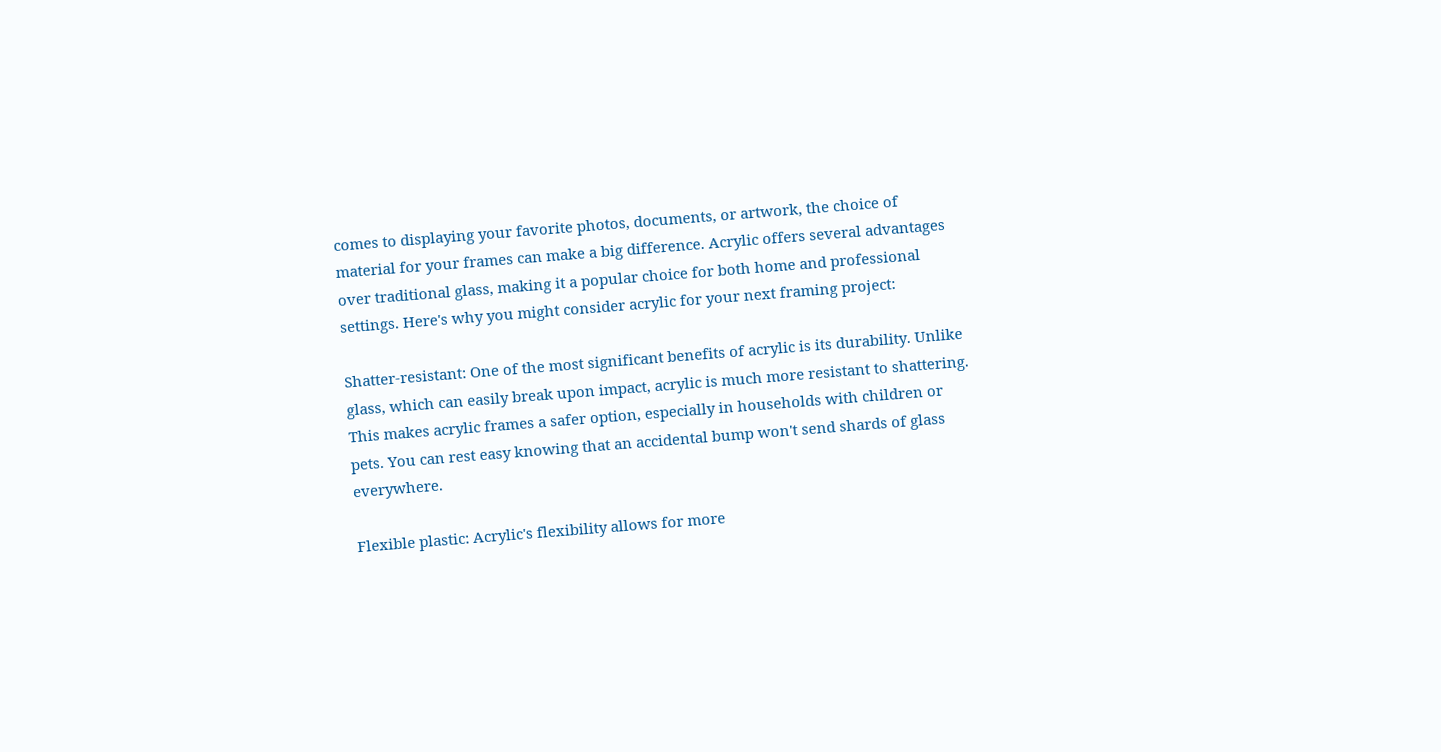comes to displaying your favorite photos, documents, or artwork, the choice of material for your frames can make a big difference. Acrylic offers several advantages over traditional glass, making it a popular choice for both home and professional settings. Here's why you might consider acrylic for your next framing project:

Shatter-resistant: One of the most significant benefits of acrylic is its durability. Unlike glass, which can easily break upon impact, acrylic is much more resistant to shattering. This makes acrylic frames a safer option, especially in households with children or pets. You can rest easy knowing that an accidental bump won't send shards of glass everywhere.

Flexible plastic: Acrylic's flexibility allows for more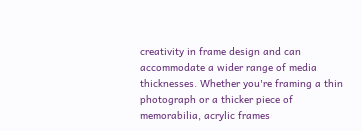creativity in frame design and can accommodate a wider range of media thicknesses. Whether you're framing a thin photograph or a thicker piece of memorabilia, acrylic frames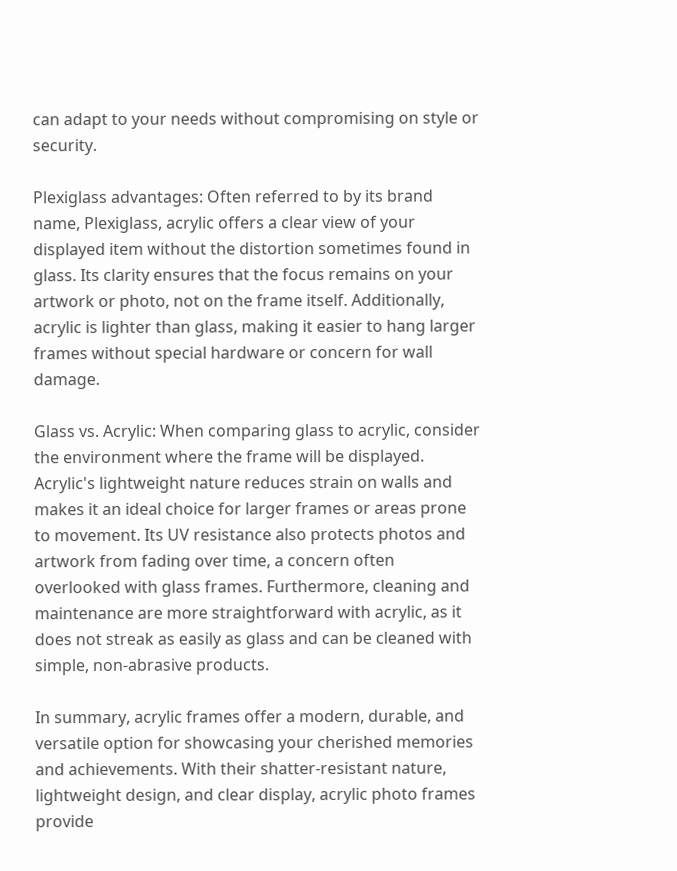can adapt to your needs without compromising on style or security.

Plexiglass advantages: Often referred to by its brand name, Plexiglass, acrylic offers a clear view of your displayed item without the distortion sometimes found in glass. Its clarity ensures that the focus remains on your artwork or photo, not on the frame itself. Additionally, acrylic is lighter than glass, making it easier to hang larger frames without special hardware or concern for wall damage.

Glass vs. Acrylic: When comparing glass to acrylic, consider the environment where the frame will be displayed. Acrylic's lightweight nature reduces strain on walls and makes it an ideal choice for larger frames or areas prone to movement. Its UV resistance also protects photos and artwork from fading over time, a concern often overlooked with glass frames. Furthermore, cleaning and maintenance are more straightforward with acrylic, as it does not streak as easily as glass and can be cleaned with simple, non-abrasive products.

In summary, acrylic frames offer a modern, durable, and versatile option for showcasing your cherished memories and achievements. With their shatter-resistant nature, lightweight design, and clear display, acrylic photo frames provide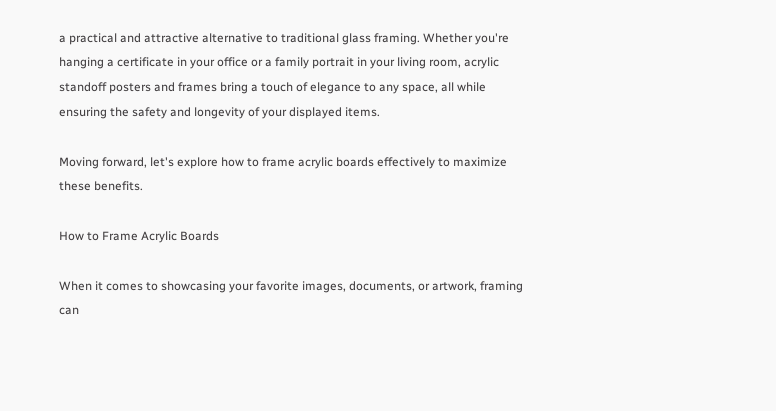a practical and attractive alternative to traditional glass framing. Whether you're hanging a certificate in your office or a family portrait in your living room, acrylic standoff posters and frames bring a touch of elegance to any space, all while ensuring the safety and longevity of your displayed items.

Moving forward, let's explore how to frame acrylic boards effectively to maximize these benefits.

How to Frame Acrylic Boards

When it comes to showcasing your favorite images, documents, or artwork, framing can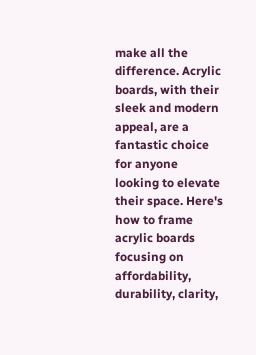make all the difference. Acrylic boards, with their sleek and modern appeal, are a fantastic choice for anyone looking to elevate their space. Here's how to frame acrylic boards focusing on affordability, durability, clarity,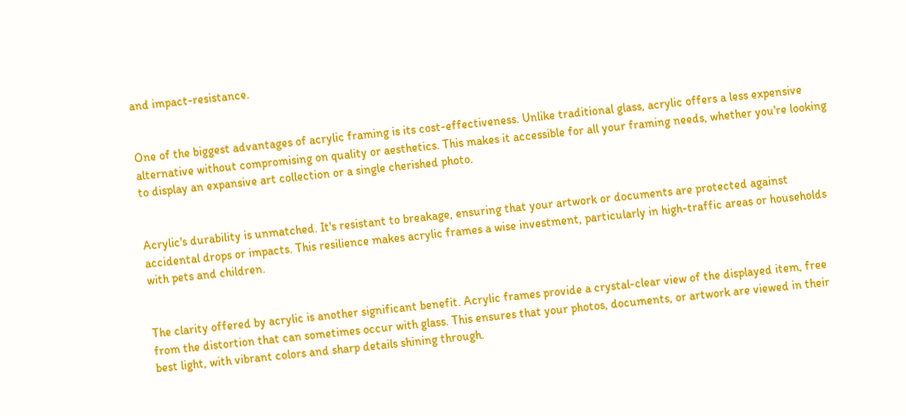and impact-resistance.


One of the biggest advantages of acrylic framing is its cost-effectiveness. Unlike traditional glass, acrylic offers a less expensive alternative without compromising on quality or aesthetics. This makes it accessible for all your framing needs, whether you're looking to display an expansive art collection or a single cherished photo.


Acrylic's durability is unmatched. It's resistant to breakage, ensuring that your artwork or documents are protected against accidental drops or impacts. This resilience makes acrylic frames a wise investment, particularly in high-traffic areas or households with pets and children.


The clarity offered by acrylic is another significant benefit. Acrylic frames provide a crystal-clear view of the displayed item, free from the distortion that can sometimes occur with glass. This ensures that your photos, documents, or artwork are viewed in their best light, with vibrant colors and sharp details shining through.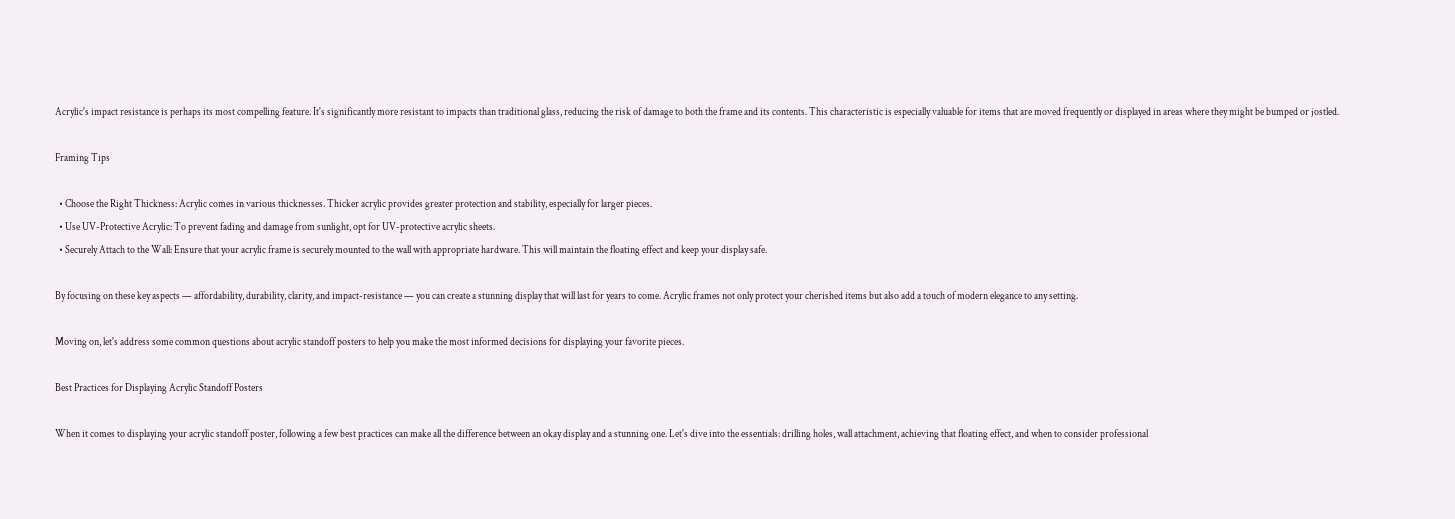Acrylic's impact resistance is perhaps its most compelling feature. It's significantly more resistant to impacts than traditional glass, reducing the risk of damage to both the frame and its contents. This characteristic is especially valuable for items that are moved frequently or displayed in areas where they might be bumped or jostled.

Framing Tips

  • Choose the Right Thickness: Acrylic comes in various thicknesses. Thicker acrylic provides greater protection and stability, especially for larger pieces.
  • Use UV-Protective Acrylic: To prevent fading and damage from sunlight, opt for UV-protective acrylic sheets.
  • Securely Attach to the Wall: Ensure that your acrylic frame is securely mounted to the wall with appropriate hardware. This will maintain the floating effect and keep your display safe.

By focusing on these key aspects — affordability, durability, clarity, and impact-resistance — you can create a stunning display that will last for years to come. Acrylic frames not only protect your cherished items but also add a touch of modern elegance to any setting.

Moving on, let's address some common questions about acrylic standoff posters to help you make the most informed decisions for displaying your favorite pieces.

Best Practices for Displaying Acrylic Standoff Posters

When it comes to displaying your acrylic standoff poster, following a few best practices can make all the difference between an okay display and a stunning one. Let's dive into the essentials: drilling holes, wall attachment, achieving that floating effect, and when to consider professional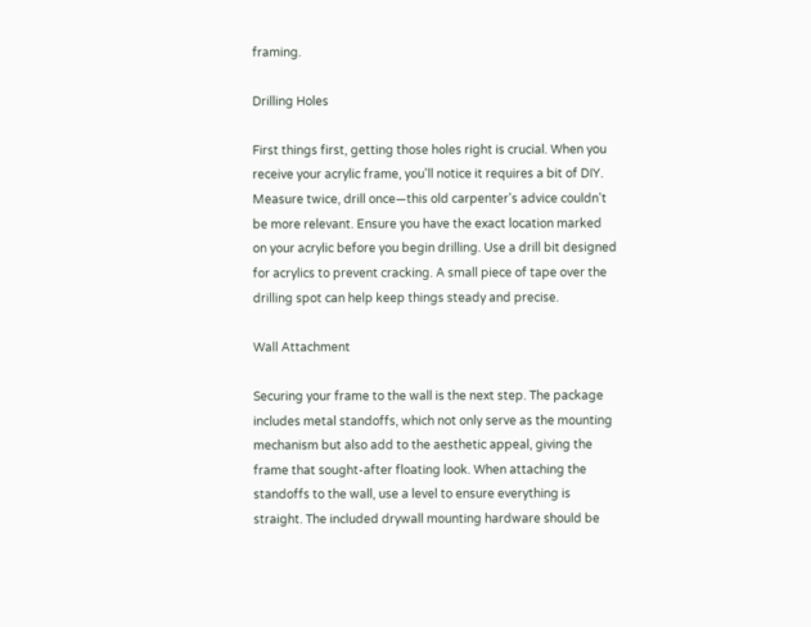framing.

Drilling Holes

First things first, getting those holes right is crucial. When you receive your acrylic frame, you'll notice it requires a bit of DIY. Measure twice, drill once—this old carpenter's advice couldn't be more relevant. Ensure you have the exact location marked on your acrylic before you begin drilling. Use a drill bit designed for acrylics to prevent cracking. A small piece of tape over the drilling spot can help keep things steady and precise.

Wall Attachment

Securing your frame to the wall is the next step. The package includes metal standoffs, which not only serve as the mounting mechanism but also add to the aesthetic appeal, giving the frame that sought-after floating look. When attaching the standoffs to the wall, use a level to ensure everything is straight. The included drywall mounting hardware should be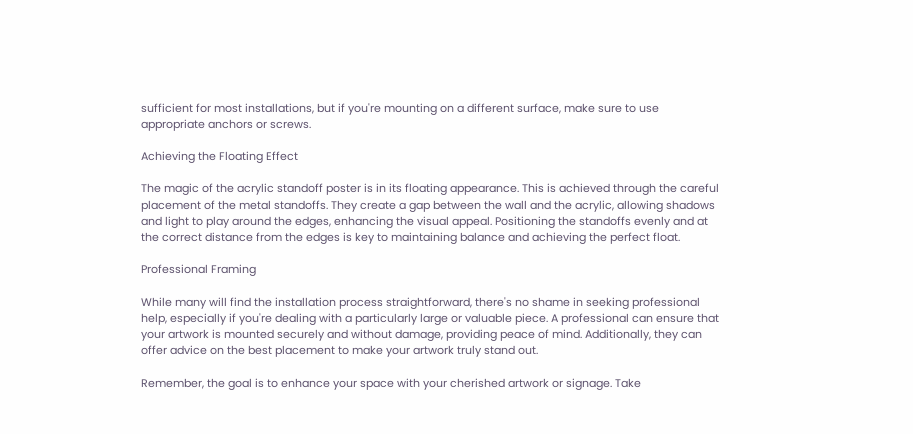sufficient for most installations, but if you're mounting on a different surface, make sure to use appropriate anchors or screws.

Achieving the Floating Effect

The magic of the acrylic standoff poster is in its floating appearance. This is achieved through the careful placement of the metal standoffs. They create a gap between the wall and the acrylic, allowing shadows and light to play around the edges, enhancing the visual appeal. Positioning the standoffs evenly and at the correct distance from the edges is key to maintaining balance and achieving the perfect float.

Professional Framing

While many will find the installation process straightforward, there's no shame in seeking professional help, especially if you're dealing with a particularly large or valuable piece. A professional can ensure that your artwork is mounted securely and without damage, providing peace of mind. Additionally, they can offer advice on the best placement to make your artwork truly stand out.

Remember, the goal is to enhance your space with your cherished artwork or signage. Take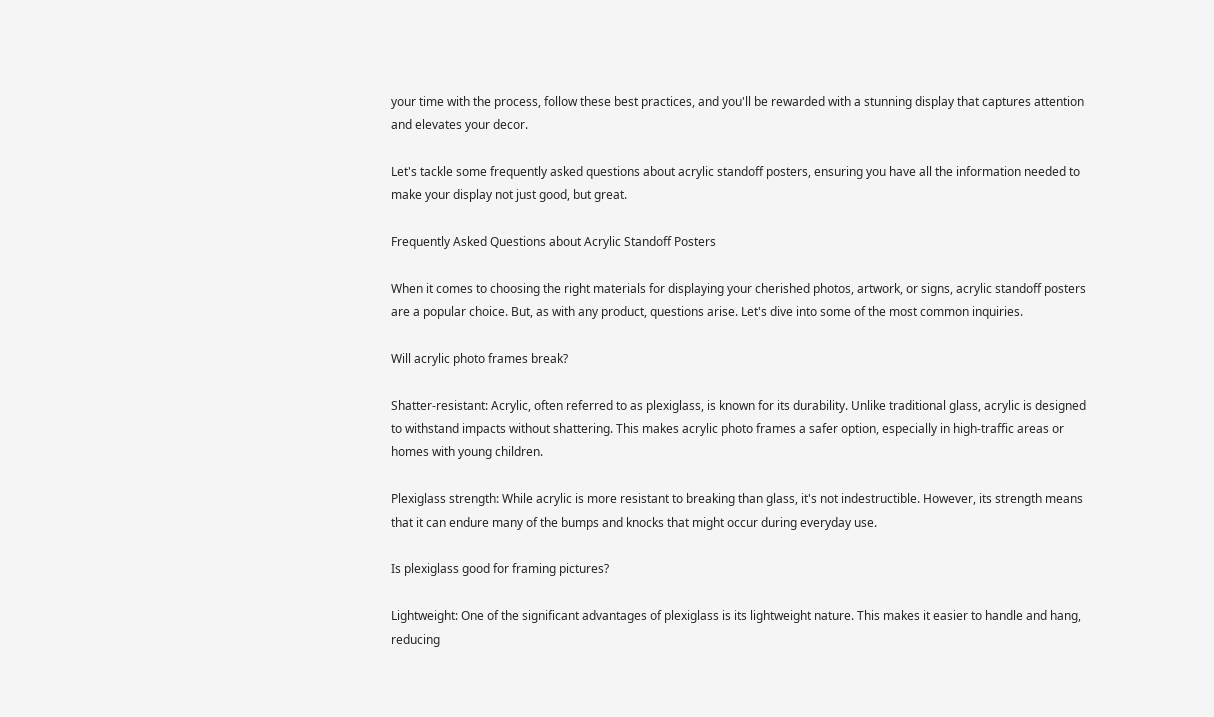your time with the process, follow these best practices, and you'll be rewarded with a stunning display that captures attention and elevates your decor.

Let's tackle some frequently asked questions about acrylic standoff posters, ensuring you have all the information needed to make your display not just good, but great.

Frequently Asked Questions about Acrylic Standoff Posters

When it comes to choosing the right materials for displaying your cherished photos, artwork, or signs, acrylic standoff posters are a popular choice. But, as with any product, questions arise. Let's dive into some of the most common inquiries.

Will acrylic photo frames break?

Shatter-resistant: Acrylic, often referred to as plexiglass, is known for its durability. Unlike traditional glass, acrylic is designed to withstand impacts without shattering. This makes acrylic photo frames a safer option, especially in high-traffic areas or homes with young children.

Plexiglass strength: While acrylic is more resistant to breaking than glass, it's not indestructible. However, its strength means that it can endure many of the bumps and knocks that might occur during everyday use.

Is plexiglass good for framing pictures?

Lightweight: One of the significant advantages of plexiglass is its lightweight nature. This makes it easier to handle and hang, reducing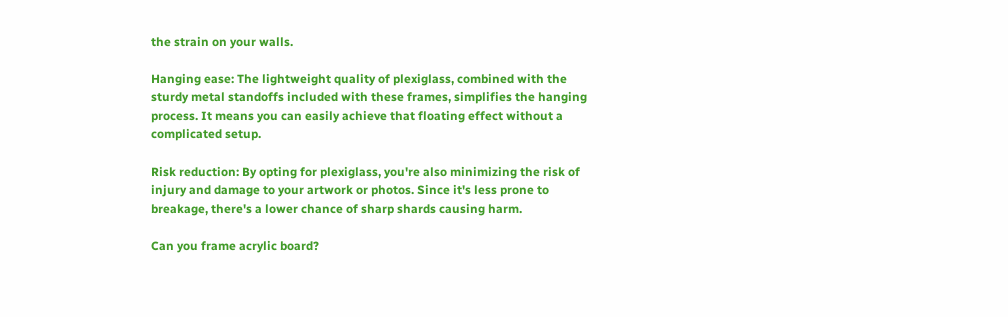the strain on your walls.

Hanging ease: The lightweight quality of plexiglass, combined with the sturdy metal standoffs included with these frames, simplifies the hanging process. It means you can easily achieve that floating effect without a complicated setup.

Risk reduction: By opting for plexiglass, you're also minimizing the risk of injury and damage to your artwork or photos. Since it's less prone to breakage, there's a lower chance of sharp shards causing harm.

Can you frame acrylic board?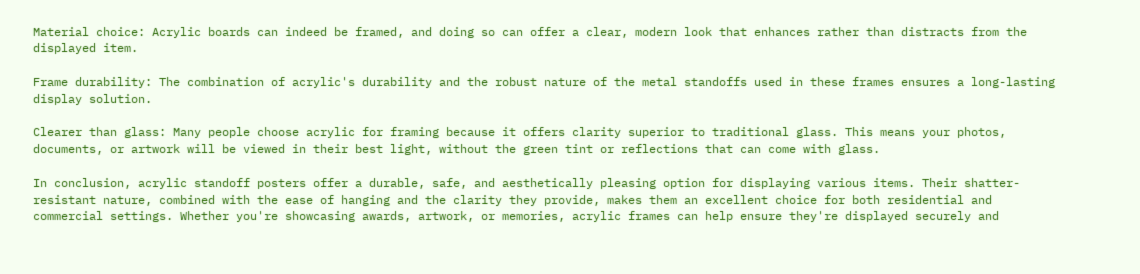Material choice: Acrylic boards can indeed be framed, and doing so can offer a clear, modern look that enhances rather than distracts from the displayed item.

Frame durability: The combination of acrylic's durability and the robust nature of the metal standoffs used in these frames ensures a long-lasting display solution.

Clearer than glass: Many people choose acrylic for framing because it offers clarity superior to traditional glass. This means your photos, documents, or artwork will be viewed in their best light, without the green tint or reflections that can come with glass.

In conclusion, acrylic standoff posters offer a durable, safe, and aesthetically pleasing option for displaying various items. Their shatter-resistant nature, combined with the ease of hanging and the clarity they provide, makes them an excellent choice for both residential and commercial settings. Whether you're showcasing awards, artwork, or memories, acrylic frames can help ensure they're displayed securely and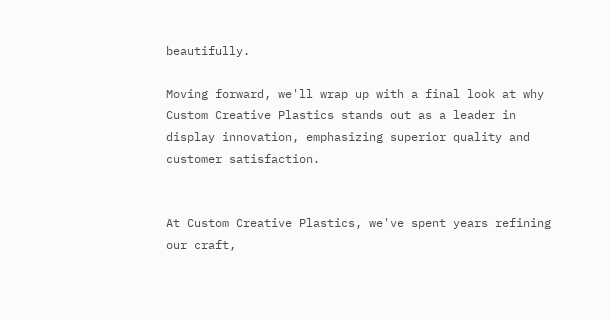beautifully.

Moving forward, we'll wrap up with a final look at why Custom Creative Plastics stands out as a leader in display innovation, emphasizing superior quality and customer satisfaction.


At Custom Creative Plastics, we've spent years refining our craft,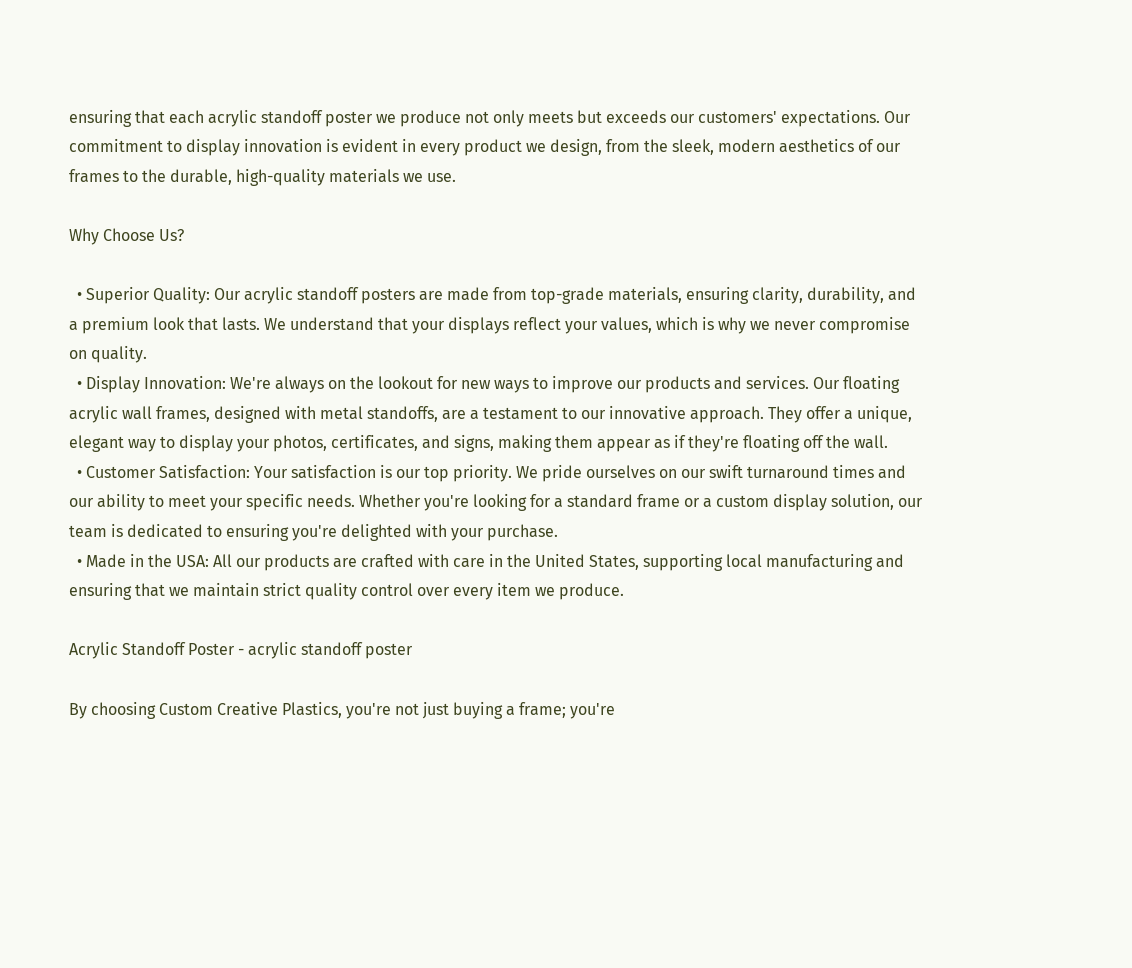ensuring that each acrylic standoff poster we produce not only meets but exceeds our customers' expectations. Our commitment to display innovation is evident in every product we design, from the sleek, modern aesthetics of our frames to the durable, high-quality materials we use.

Why Choose Us?

  • Superior Quality: Our acrylic standoff posters are made from top-grade materials, ensuring clarity, durability, and a premium look that lasts. We understand that your displays reflect your values, which is why we never compromise on quality.
  • Display Innovation: We're always on the lookout for new ways to improve our products and services. Our floating acrylic wall frames, designed with metal standoffs, are a testament to our innovative approach. They offer a unique, elegant way to display your photos, certificates, and signs, making them appear as if they're floating off the wall.
  • Customer Satisfaction: Your satisfaction is our top priority. We pride ourselves on our swift turnaround times and our ability to meet your specific needs. Whether you're looking for a standard frame or a custom display solution, our team is dedicated to ensuring you're delighted with your purchase.
  • Made in the USA: All our products are crafted with care in the United States, supporting local manufacturing and ensuring that we maintain strict quality control over every item we produce.

Acrylic Standoff Poster - acrylic standoff poster

By choosing Custom Creative Plastics, you're not just buying a frame; you're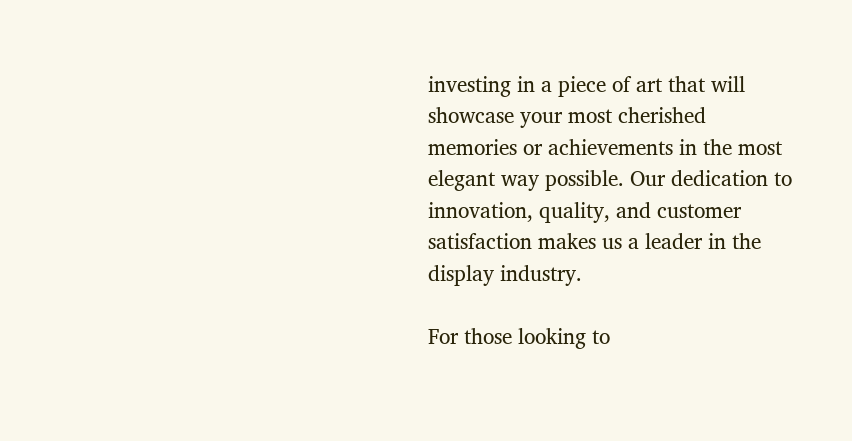investing in a piece of art that will showcase your most cherished memories or achievements in the most elegant way possible. Our dedication to innovation, quality, and customer satisfaction makes us a leader in the display industry.

For those looking to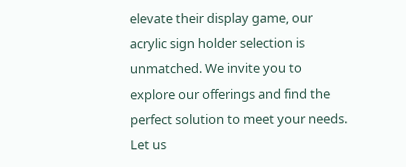elevate their display game, our acrylic sign holder selection is unmatched. We invite you to explore our offerings and find the perfect solution to meet your needs. Let us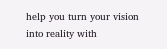help you turn your vision into reality with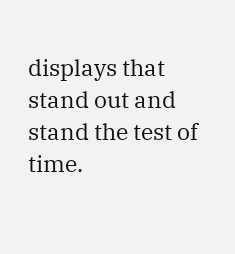displays that stand out and stand the test of time.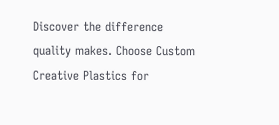Discover the difference quality makes. Choose Custom Creative Plastics for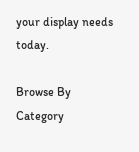your display needs today.

Browse By Category